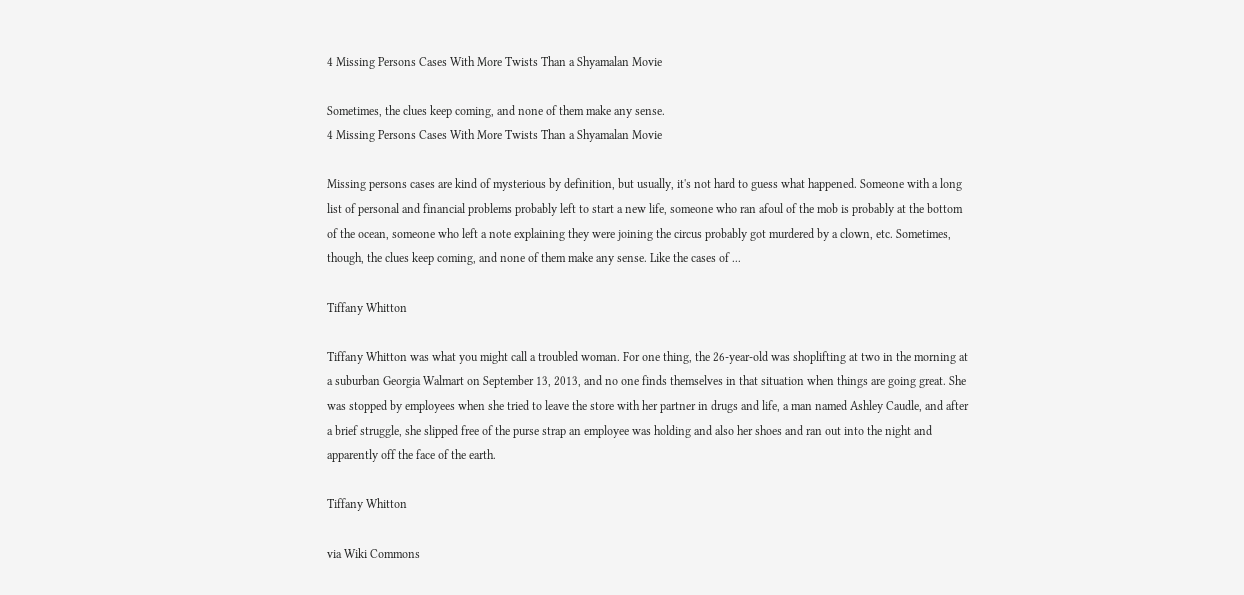4 Missing Persons Cases With More Twists Than a Shyamalan Movie

Sometimes, the clues keep coming, and none of them make any sense.
4 Missing Persons Cases With More Twists Than a Shyamalan Movie

Missing persons cases are kind of mysterious by definition, but usually, it's not hard to guess what happened. Someone with a long list of personal and financial problems probably left to start a new life, someone who ran afoul of the mob is probably at the bottom of the ocean, someone who left a note explaining they were joining the circus probably got murdered by a clown, etc. Sometimes, though, the clues keep coming, and none of them make any sense. Like the cases of ...

Tiffany Whitton

Tiffany Whitton was what you might call a troubled woman. For one thing, the 26-year-old was shoplifting at two in the morning at a suburban Georgia Walmart on September 13, 2013, and no one finds themselves in that situation when things are going great. She was stopped by employees when she tried to leave the store with her partner in drugs and life, a man named Ashley Caudle, and after a brief struggle, she slipped free of the purse strap an employee was holding and also her shoes and ran out into the night and apparently off the face of the earth.

Tiffany Whitton

via Wiki Commons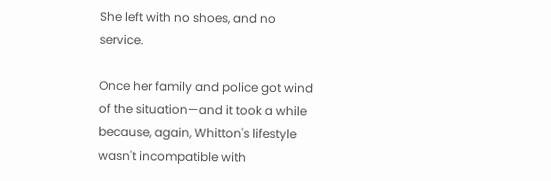She left with no shoes, and no service.

Once her family and police got wind of the situation—and it took a while because, again, Whitton's lifestyle wasn't incompatible with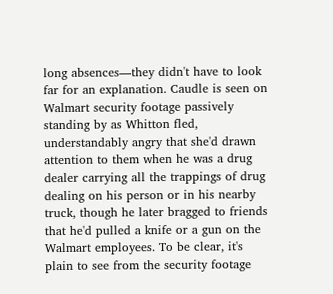long absences—they didn't have to look far for an explanation. Caudle is seen on Walmart security footage passively standing by as Whitton fled, understandably angry that she'd drawn attention to them when he was a drug dealer carrying all the trappings of drug dealing on his person or in his nearby truck, though he later bragged to friends that he'd pulled a knife or a gun on the Walmart employees. To be clear, it's plain to see from the security footage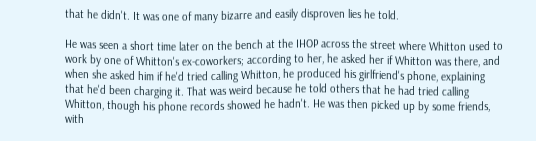that he didn't. It was one of many bizarre and easily disproven lies he told.

He was seen a short time later on the bench at the IHOP across the street where Whitton used to work by one of Whitton's ex-coworkers; according to her, he asked her if Whitton was there, and when she asked him if he'd tried calling Whitton, he produced his girlfriend's phone, explaining that he'd been charging it. That was weird because he told others that he had tried calling Whitton, though his phone records showed he hadn't. He was then picked up by some friends, with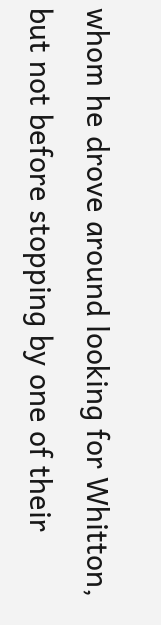whom he drove around looking for Whitton, but not before stopping by one of their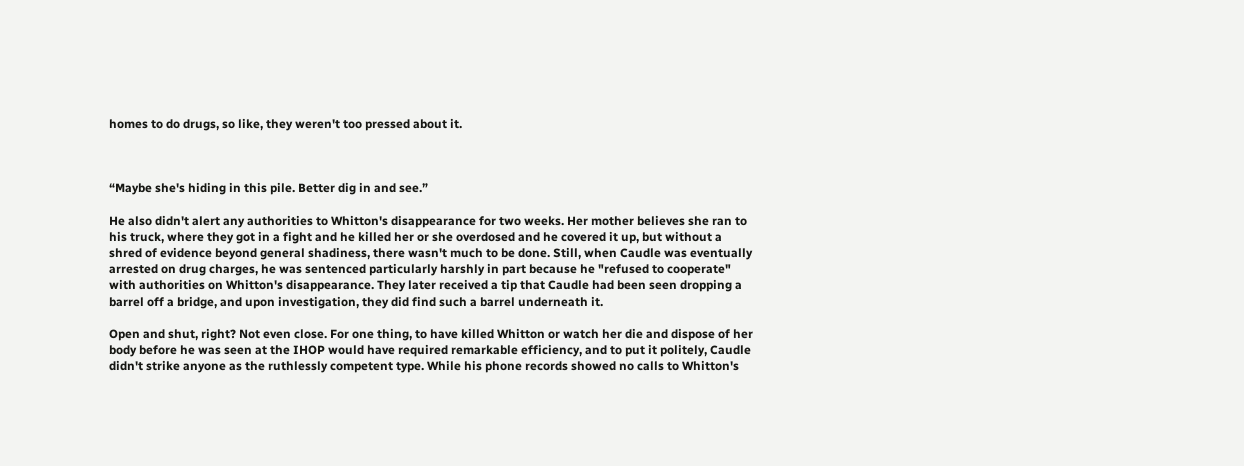homes to do drugs, so like, they weren't too pressed about it.



“Maybe she's hiding in this pile. Better dig in and see.”

He also didn't alert any authorities to Whitton's disappearance for two weeks. Her mother believes she ran to his truck, where they got in a fight and he killed her or she overdosed and he covered it up, but without a shred of evidence beyond general shadiness, there wasn't much to be done. Still, when Caudle was eventually arrested on drug charges, he was sentenced particularly harshly in part because he "refused to cooperate" with authorities on Whitton's disappearance. They later received a tip that Caudle had been seen dropping a barrel off a bridge, and upon investigation, they did find such a barrel underneath it.

Open and shut, right? Not even close. For one thing, to have killed Whitton or watch her die and dispose of her body before he was seen at the IHOP would have required remarkable efficiency, and to put it politely, Caudle didn't strike anyone as the ruthlessly competent type. While his phone records showed no calls to Whitton's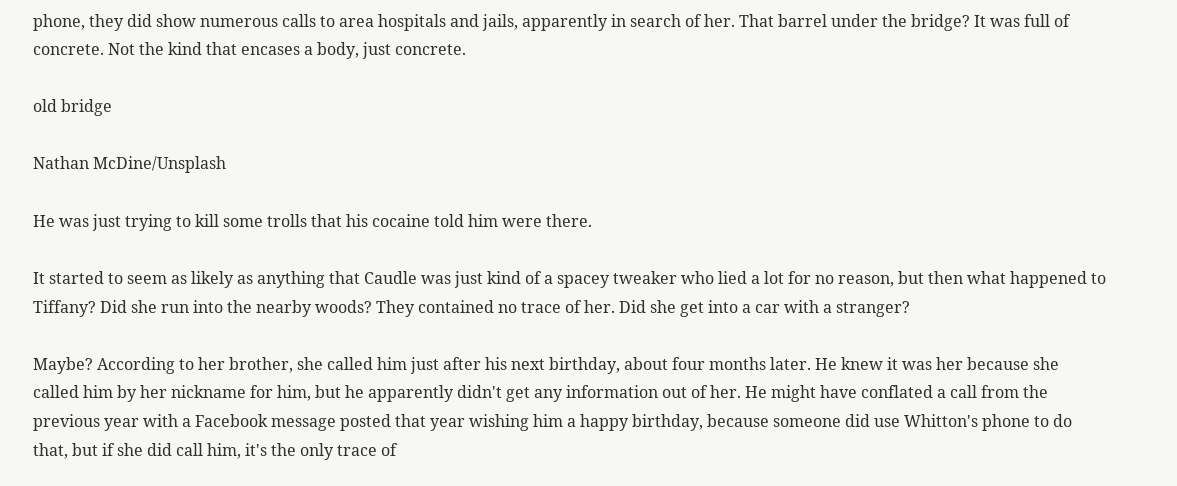phone, they did show numerous calls to area hospitals and jails, apparently in search of her. That barrel under the bridge? It was full of concrete. Not the kind that encases a body, just concrete.

old bridge

Nathan McDine/Unsplash

He was just trying to kill some trolls that his cocaine told him were there.

It started to seem as likely as anything that Caudle was just kind of a spacey tweaker who lied a lot for no reason, but then what happened to Tiffany? Did she run into the nearby woods? They contained no trace of her. Did she get into a car with a stranger?

Maybe? According to her brother, she called him just after his next birthday, about four months later. He knew it was her because she called him by her nickname for him, but he apparently didn't get any information out of her. He might have conflated a call from the previous year with a Facebook message posted that year wishing him a happy birthday, because someone did use Whitton's phone to do that, but if she did call him, it's the only trace of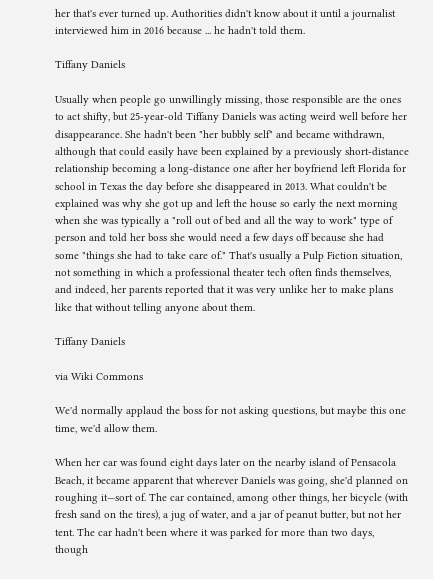her that's ever turned up. Authorities didn't know about it until a journalist interviewed him in 2016 because ... he hadn't told them.

Tiffany Daniels

Usually when people go unwillingly missing, those responsible are the ones to act shifty, but 25-year-old Tiffany Daniels was acting weird well before her disappearance. She hadn't been "her bubbly self" and became withdrawn, although that could easily have been explained by a previously short-distance relationship becoming a long-distance one after her boyfriend left Florida for school in Texas the day before she disappeared in 2013. What couldn't be explained was why she got up and left the house so early the next morning when she was typically a "roll out of bed and all the way to work" type of person and told her boss she would need a few days off because she had some "things she had to take care of." That's usually a Pulp Fiction situation, not something in which a professional theater tech often finds themselves, and indeed, her parents reported that it was very unlike her to make plans like that without telling anyone about them.

Tiffany Daniels

via Wiki Commons

We'd normally applaud the boss for not asking questions, but maybe this one time, we'd allow them.

When her car was found eight days later on the nearby island of Pensacola Beach, it became apparent that wherever Daniels was going, she'd planned on roughing it—sort of. The car contained, among other things, her bicycle (with fresh sand on the tires), a jug of water, and a jar of peanut butter, but not her tent. The car hadn't been where it was parked for more than two days, though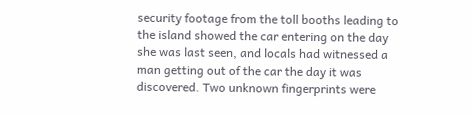security footage from the toll booths leading to the island showed the car entering on the day she was last seen, and locals had witnessed a man getting out of the car the day it was discovered. Two unknown fingerprints were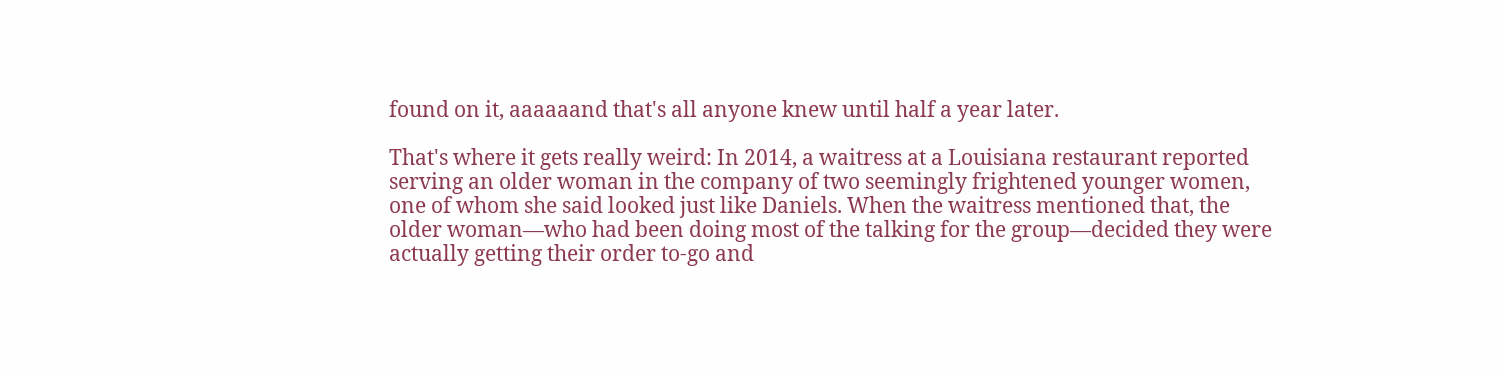found on it, aaaaaand that's all anyone knew until half a year later.

That's where it gets really weird: In 2014, a waitress at a Louisiana restaurant reported serving an older woman in the company of two seemingly frightened younger women, one of whom she said looked just like Daniels. When the waitress mentioned that, the older woman—who had been doing most of the talking for the group—decided they were actually getting their order to-go and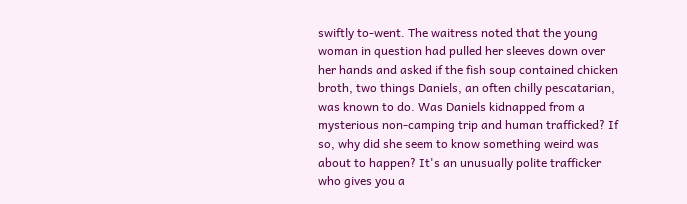swiftly to-went. The waitress noted that the young woman in question had pulled her sleeves down over her hands and asked if the fish soup contained chicken broth, two things Daniels, an often chilly pescatarian, was known to do. Was Daniels kidnapped from a mysterious non-camping trip and human trafficked? If so, why did she seem to know something weird was about to happen? It's an unusually polite trafficker who gives you a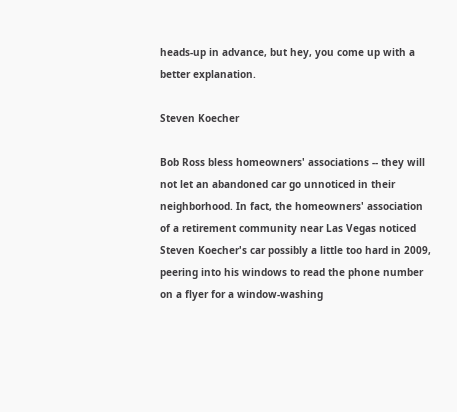heads-up in advance, but hey, you come up with a better explanation.

Steven Koecher

Bob Ross bless homeowners' associations -- they will not let an abandoned car go unnoticed in their neighborhood. In fact, the homeowners' association of a retirement community near Las Vegas noticed Steven Koecher's car possibly a little too hard in 2009, peering into his windows to read the phone number on a flyer for a window-washing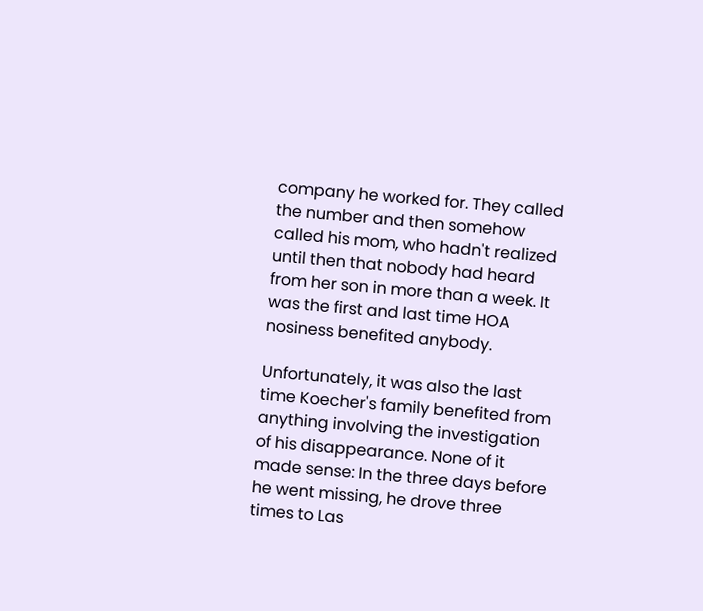company he worked for. They called the number and then somehow called his mom, who hadn't realized until then that nobody had heard from her son in more than a week. It was the first and last time HOA nosiness benefited anybody.

Unfortunately, it was also the last time Koecher's family benefited from anything involving the investigation of his disappearance. None of it made sense: In the three days before he went missing, he drove three times to Las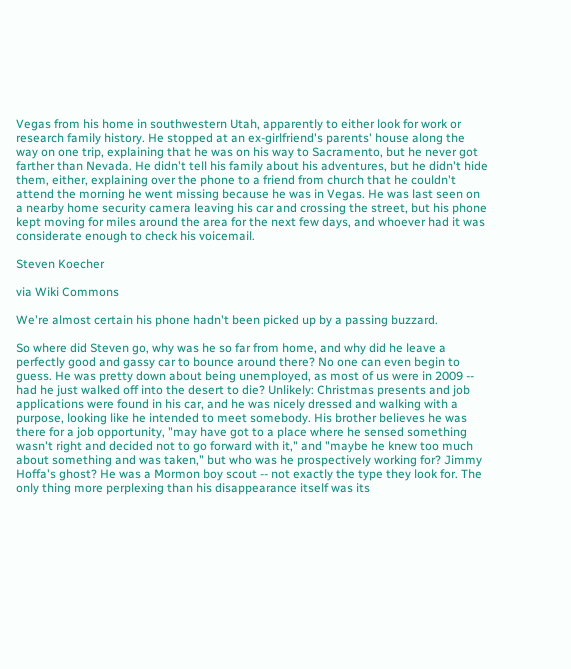Vegas from his home in southwestern Utah, apparently to either look for work or research family history. He stopped at an ex-girlfriend's parents' house along the way on one trip, explaining that he was on his way to Sacramento, but he never got farther than Nevada. He didn't tell his family about his adventures, but he didn't hide them, either, explaining over the phone to a friend from church that he couldn't attend the morning he went missing because he was in Vegas. He was last seen on a nearby home security camera leaving his car and crossing the street, but his phone kept moving for miles around the area for the next few days, and whoever had it was considerate enough to check his voicemail.

Steven Koecher

via Wiki Commons

We're almost certain his phone hadn't been picked up by a passing buzzard.

So where did Steven go, why was he so far from home, and why did he leave a perfectly good and gassy car to bounce around there? No one can even begin to guess. He was pretty down about being unemployed, as most of us were in 2009 -- had he just walked off into the desert to die? Unlikely: Christmas presents and job applications were found in his car, and he was nicely dressed and walking with a purpose, looking like he intended to meet somebody. His brother believes he was there for a job opportunity, "may have got to a place where he sensed something wasn't right and decided not to go forward with it," and "maybe he knew too much about something and was taken," but who was he prospectively working for? Jimmy Hoffa's ghost? He was a Mormon boy scout -- not exactly the type they look for. The only thing more perplexing than his disappearance itself was its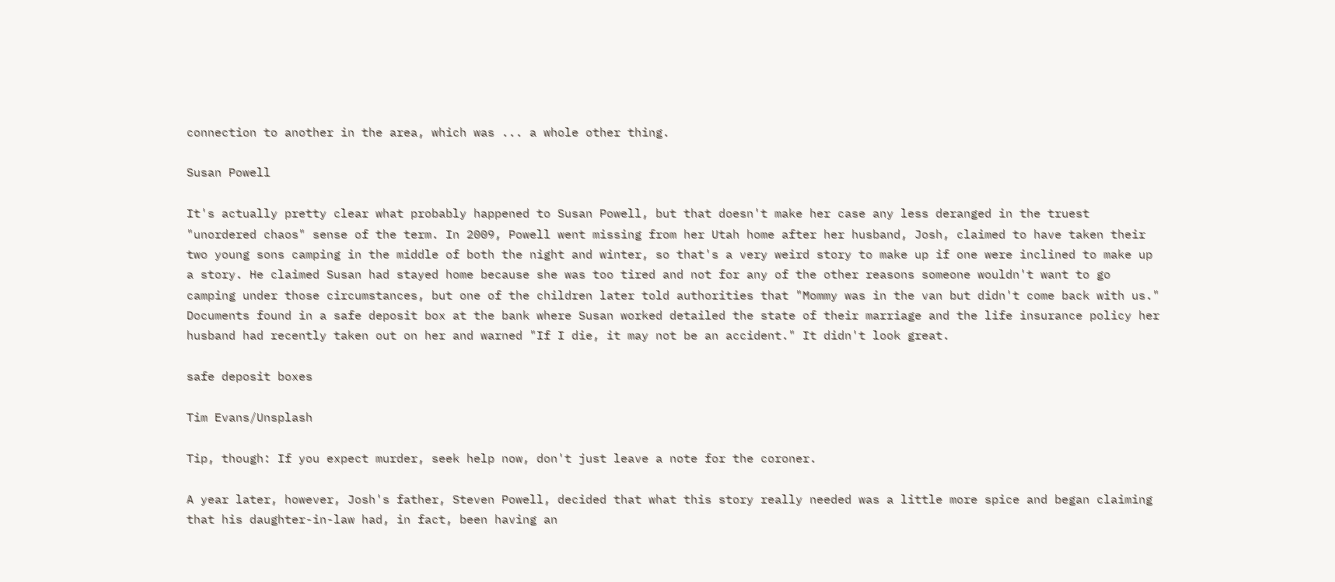connection to another in the area, which was ... a whole other thing.

Susan Powell

It's actually pretty clear what probably happened to Susan Powell, but that doesn't make her case any less deranged in the truest "unordered chaos" sense of the term. In 2009, Powell went missing from her Utah home after her husband, Josh, claimed to have taken their two young sons camping in the middle of both the night and winter, so that's a very weird story to make up if one were inclined to make up a story. He claimed Susan had stayed home because she was too tired and not for any of the other reasons someone wouldn't want to go camping under those circumstances, but one of the children later told authorities that "Mommy was in the van but didn't come back with us." Documents found in a safe deposit box at the bank where Susan worked detailed the state of their marriage and the life insurance policy her husband had recently taken out on her and warned "If I die, it may not be an accident." It didn't look great.

safe deposit boxes

Tim Evans/Unsplash

Tip, though: If you expect murder, seek help now, don't just leave a note for the coroner.

A year later, however, Josh's father, Steven Powell, decided that what this story really needed was a little more spice and began claiming that his daughter-in-law had, in fact, been having an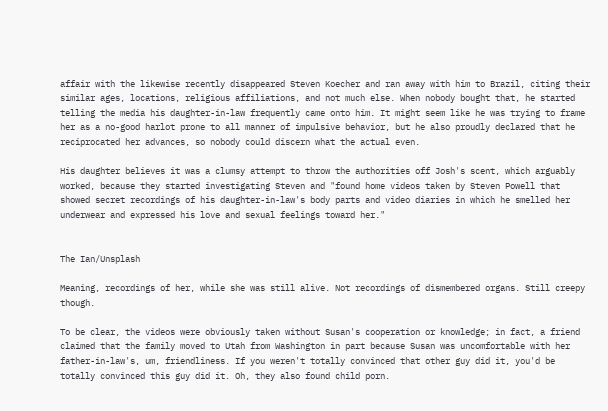affair with the likewise recently disappeared Steven Koecher and ran away with him to Brazil, citing their similar ages, locations, religious affiliations, and not much else. When nobody bought that, he started telling the media his daughter-in-law frequently came onto him. It might seem like he was trying to frame her as a no-good harlot prone to all manner of impulsive behavior, but he also proudly declared that he reciprocated her advances, so nobody could discern what the actual even.

His daughter believes it was a clumsy attempt to throw the authorities off Josh's scent, which arguably worked, because they started investigating Steven and "found home videos taken by Steven Powell that showed secret recordings of his daughter-in-law's body parts and video diaries in which he smelled her underwear and expressed his love and sexual feelings toward her."


The Ian/Unsplash

Meaning, recordings of her, while she was still alive. Not recordings of dismembered organs. Still creepy though.

To be clear, the videos were obviously taken without Susan's cooperation or knowledge; in fact, a friend claimed that the family moved to Utah from Washington in part because Susan was uncomfortable with her father-in-law's, um, friendliness. If you weren't totally convinced that other guy did it, you'd be totally convinced this guy did it. Oh, they also found child porn.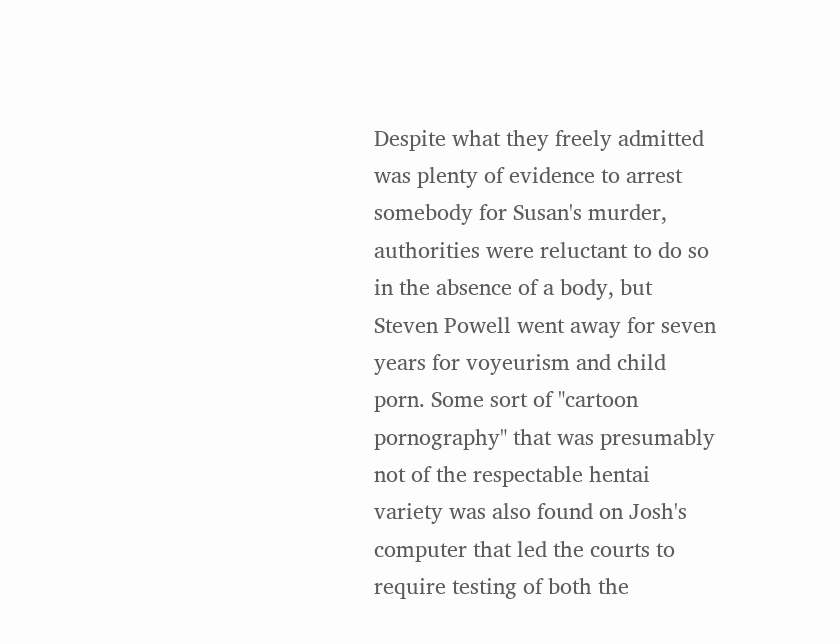Despite what they freely admitted was plenty of evidence to arrest somebody for Susan's murder, authorities were reluctant to do so in the absence of a body, but Steven Powell went away for seven years for voyeurism and child porn. Some sort of "cartoon pornography" that was presumably not of the respectable hentai variety was also found on Josh's computer that led the courts to require testing of both the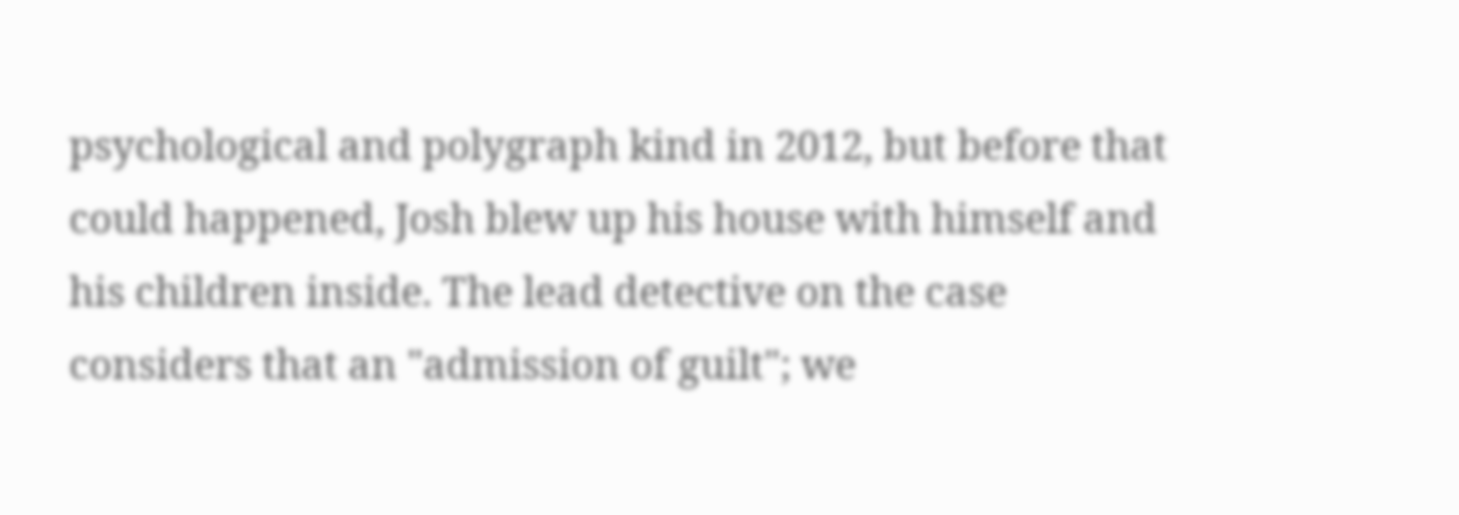psychological and polygraph kind in 2012, but before that could happened, Josh blew up his house with himself and his children inside. The lead detective on the case considers that an "admission of guilt"; we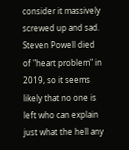consider it massively screwed up and sad. Steven Powell died of "heart problem" in 2019, so it seems likely that no one is left who can explain just what the hell any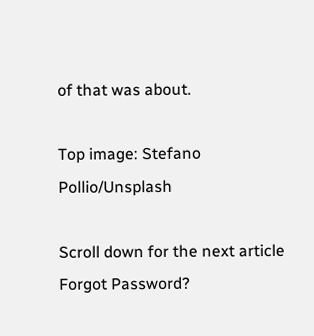of that was about.

Top image: Stefano Pollio/Unsplash

Scroll down for the next article
Forgot Password?